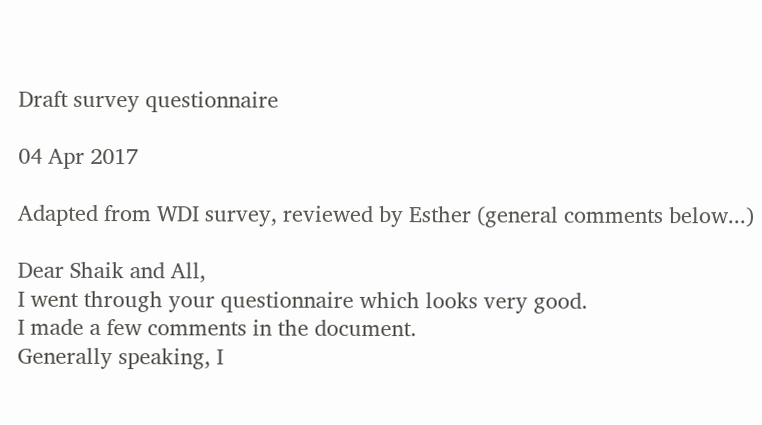Draft survey questionnaire

04 Apr 2017

Adapted from WDI survey, reviewed by Esther (general comments below...)

Dear Shaik and All,
I went through your questionnaire which looks very good.
I made a few comments in the document.
Generally speaking, I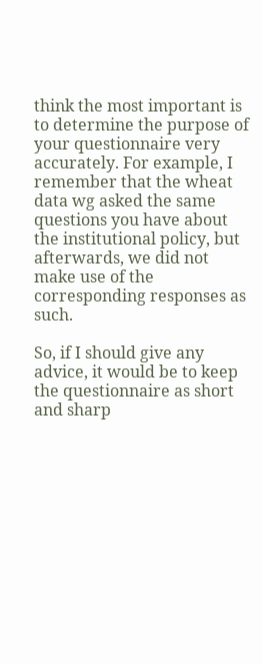think the most important is to determine the purpose of your questionnaire very accurately. For example, I remember that the wheat data wg asked the same questions you have about the institutional policy, but afterwards, we did not make use of the corresponding responses as such.

So, if I should give any advice, it would be to keep the questionnaire as short and sharp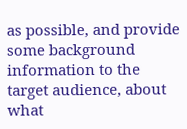as possible, and provide some background information to the target audience, about what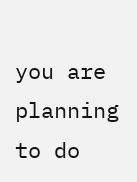you are planning to do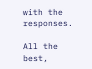with the responses.

All the best,